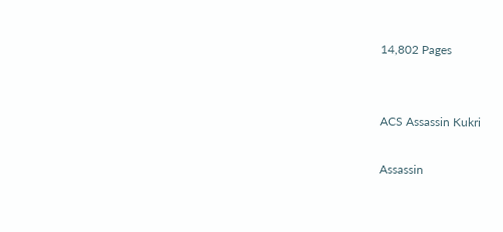14,802 Pages


ACS Assassin Kukri

Assassin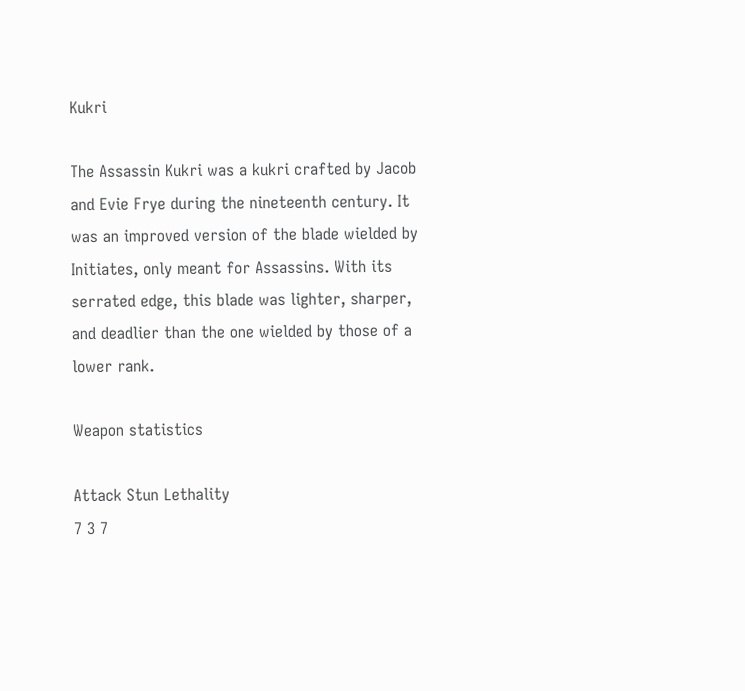Kukri

The Assassin Kukri was a kukri crafted by Jacob and Evie Frye during the nineteenth century. It was an improved version of the blade wielded by Initiates, only meant for Assassins. With its serrated edge, this blade was lighter, sharper, and deadlier than the one wielded by those of a lower rank.

Weapon statistics

Attack Stun Lethality
7 3 7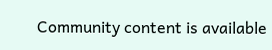Community content is available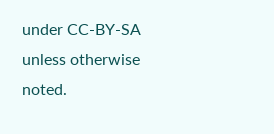under CC-BY-SA unless otherwise noted.